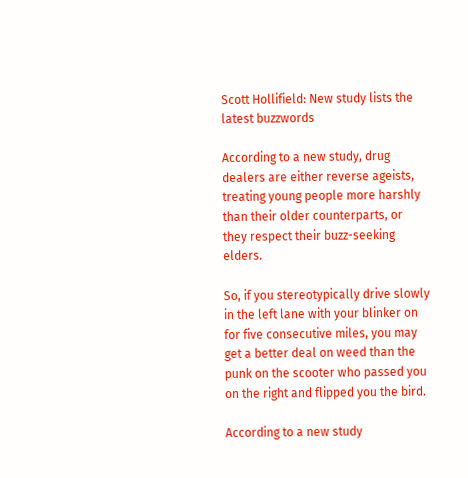Scott Hollifield: New study lists the latest buzzwords

According to a new study, drug dealers are either reverse ageists, treating young people more harshly than their older counterparts, or they respect their buzz-seeking elders.

So, if you stereotypically drive slowly in the left lane with your blinker on for five consecutive miles, you may get a better deal on weed than the punk on the scooter who passed you on the right and flipped you the bird.

According to a new study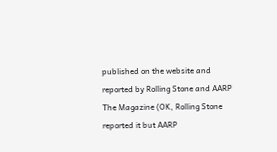published on the website and reported by Rolling Stone and AARP The Magazine (OK, Rolling Stone reported it but AARP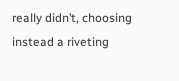really didn’t, choosing instead a riveting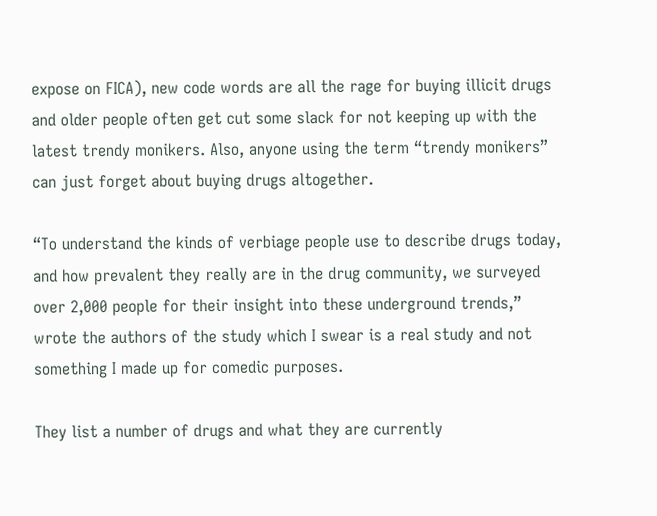expose on FICA), new code words are all the rage for buying illicit drugs and older people often get cut some slack for not keeping up with the latest trendy monikers. Also, anyone using the term “trendy monikers” can just forget about buying drugs altogether.

“To understand the kinds of verbiage people use to describe drugs today, and how prevalent they really are in the drug community, we surveyed over 2,000 people for their insight into these underground trends,” wrote the authors of the study which I swear is a real study and not something I made up for comedic purposes.

They list a number of drugs and what they are currently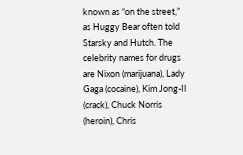known as “on the street,” as Huggy Bear often told Starsky and Hutch. The celebrity names for drugs are Nixon (marijuana), Lady Gaga (cocaine), Kim Jong-Il (crack), Chuck Norris (heroin), Chris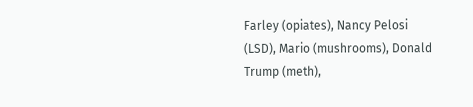Farley (opiates), Nancy Pelosi (LSD), Mario (mushrooms), Donald Trump (meth),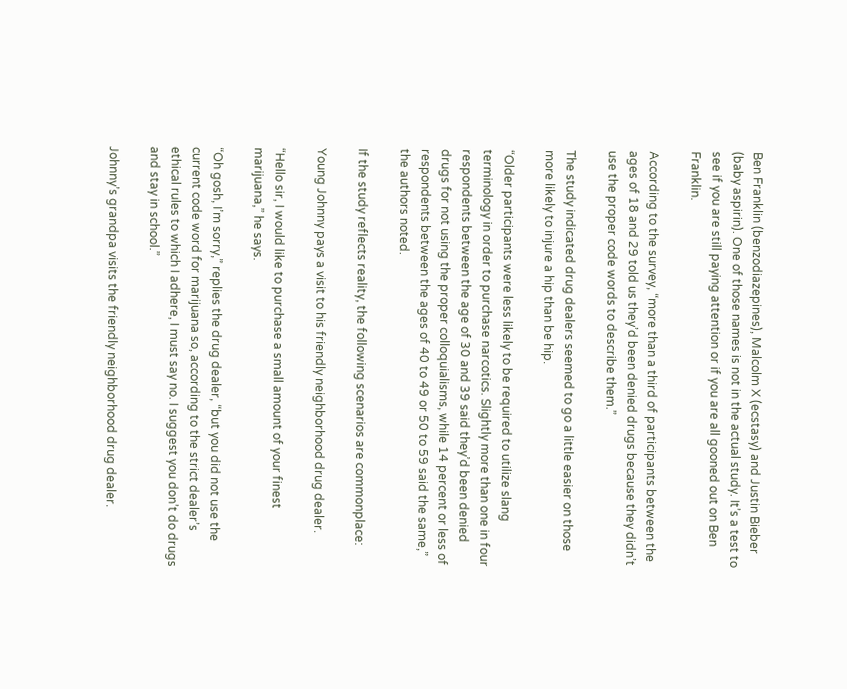Ben Franklin (benzodiazepines), Malcolm X (ecstasy) and Justin Bieber (baby aspirin). One of those names is not in the actual study. It’s a test to see if you are still paying attention or if you are all gooned out on Ben Franklin.

According to the survey, “more than a third of participants between the ages of 18 and 29 told us they’d been denied drugs because they didn’t use the proper code words to describe them.”

The study indicated drug dealers seemed to go a little easier on those more likely to injure a hip than be hip.

“Older participants were less likely to be required to utilize slang terminology in order to purchase narcotics. Slightly more than one in four respondents between the age of 30 and 39 said they’d been denied drugs for not using the proper colloquialisms, while 14 percent or less of respondents between the ages of 40 to 49 or 50 to 59 said the same,” the authors noted.

If the study reflects reality, the following scenarios are commonplace:

Young Johnny pays a visit to his friendly neighborhood drug dealer.

“Hello sir, I would like to purchase a small amount of your finest marijuana,” he says.

“Oh gosh, I’m sorry,” replies the drug dealer, “but you did not use the current code word for marijuana so, according to the strict dealer’s ethical rules to which I adhere, I must say no. I suggest you don’t do drugs and stay in school.”

Johnny’s grandpa visits the friendly neighborhood drug dealer.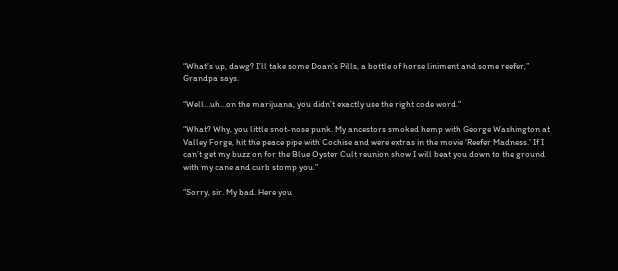“What’s up, dawg? I’ll take some Doan’s Pills, a bottle of horse liniment and some reefer,” Grandpa says.

“Well…uh…on the marijuana, you didn’t exactly use the right code word.”

“What? Why, you little snot-nose punk. My ancestors smoked hemp with George Washington at Valley Forge, hit the peace pipe with Cochise and were extras in the movie ‘Reefer Madness.’ If I can’t get my buzz on for the Blue Oyster Cult reunion show I will beat you down to the ground with my cane and curb stomp you.”

“Sorry, sir. My bad. Here you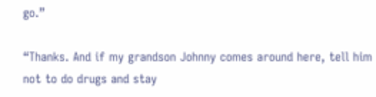go.”

“Thanks. And if my grandson Johnny comes around here, tell him not to do drugs and stay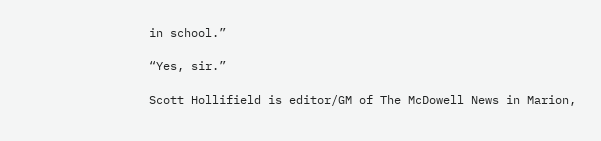in school.”

“Yes, sir.”

Scott Hollifield is editor/GM of The McDowell News in Marion,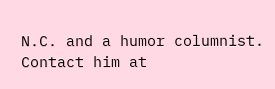N.C. and a humor columnist. Contact him at